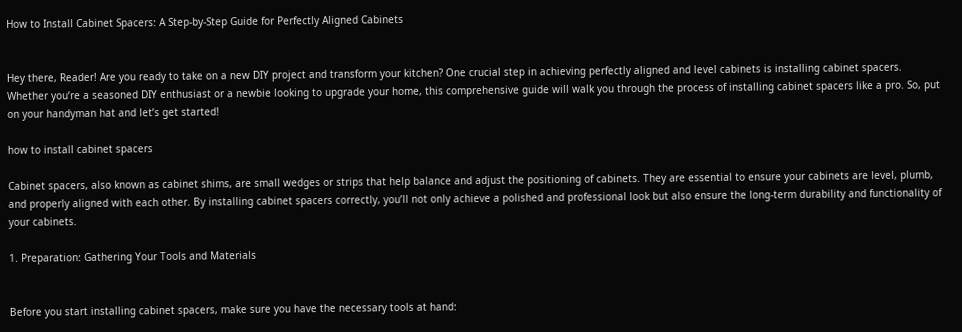How to Install Cabinet Spacers: A Step-by-Step Guide for Perfectly Aligned Cabinets


Hey there, Reader! Are you ready to take on a new DIY project and transform your kitchen? One crucial step in achieving perfectly aligned and level cabinets is installing cabinet spacers. Whether you’re a seasoned DIY enthusiast or a newbie looking to upgrade your home, this comprehensive guide will walk you through the process of installing cabinet spacers like a pro. So, put on your handyman hat and let’s get started!

how to install cabinet spacers

Cabinet spacers, also known as cabinet shims, are small wedges or strips that help balance and adjust the positioning of cabinets. They are essential to ensure your cabinets are level, plumb, and properly aligned with each other. By installing cabinet spacers correctly, you’ll not only achieve a polished and professional look but also ensure the long-term durability and functionality of your cabinets.

1. Preparation: Gathering Your Tools and Materials


Before you start installing cabinet spacers, make sure you have the necessary tools at hand: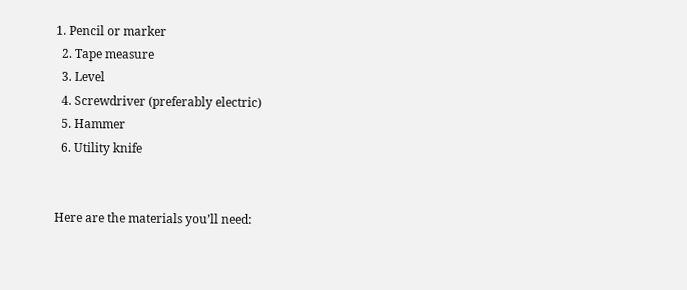1. Pencil or marker
  2. Tape measure
  3. Level
  4. Screwdriver (preferably electric)
  5. Hammer
  6. Utility knife


Here are the materials you’ll need: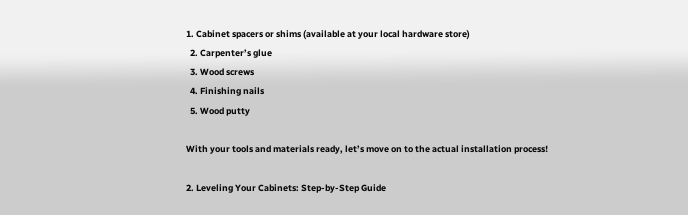1. Cabinet spacers or shims (available at your local hardware store)
  2. Carpenter’s glue
  3. Wood screws
  4. Finishing nails
  5. Wood putty

With your tools and materials ready, let’s move on to the actual installation process!

2. Leveling Your Cabinets: Step-by-Step Guide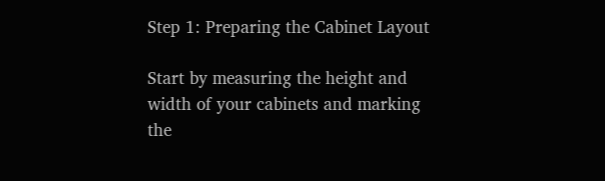Step 1: Preparing the Cabinet Layout

Start by measuring the height and width of your cabinets and marking the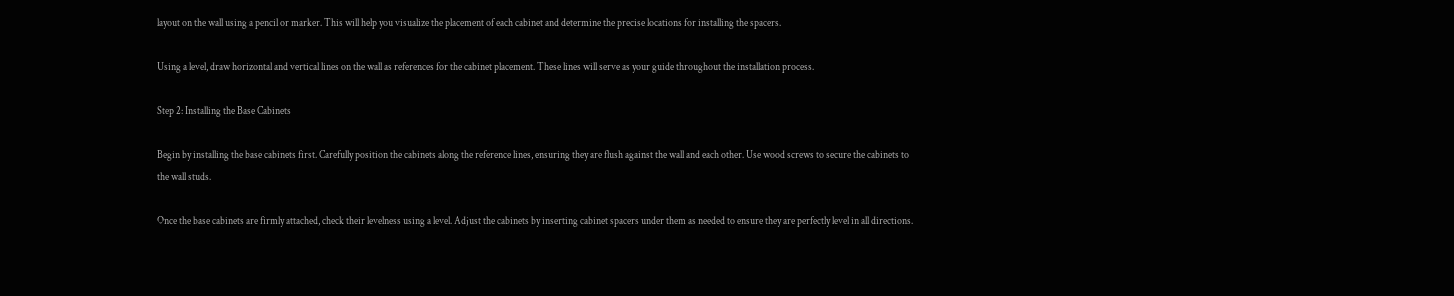layout on the wall using a pencil or marker. This will help you visualize the placement of each cabinet and determine the precise locations for installing the spacers.

Using a level, draw horizontal and vertical lines on the wall as references for the cabinet placement. These lines will serve as your guide throughout the installation process.

Step 2: Installing the Base Cabinets

Begin by installing the base cabinets first. Carefully position the cabinets along the reference lines, ensuring they are flush against the wall and each other. Use wood screws to secure the cabinets to the wall studs.

Once the base cabinets are firmly attached, check their levelness using a level. Adjust the cabinets by inserting cabinet spacers under them as needed to ensure they are perfectly level in all directions.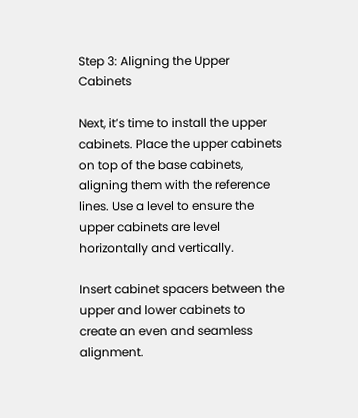Step 3: Aligning the Upper Cabinets

Next, it’s time to install the upper cabinets. Place the upper cabinets on top of the base cabinets, aligning them with the reference lines. Use a level to ensure the upper cabinets are level horizontally and vertically.

Insert cabinet spacers between the upper and lower cabinets to create an even and seamless alignment.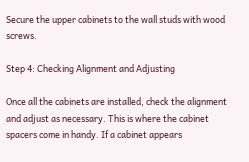Secure the upper cabinets to the wall studs with wood screws.

Step 4: Checking Alignment and Adjusting

Once all the cabinets are installed, check the alignment and adjust as necessary. This is where the cabinet spacers come in handy. If a cabinet appears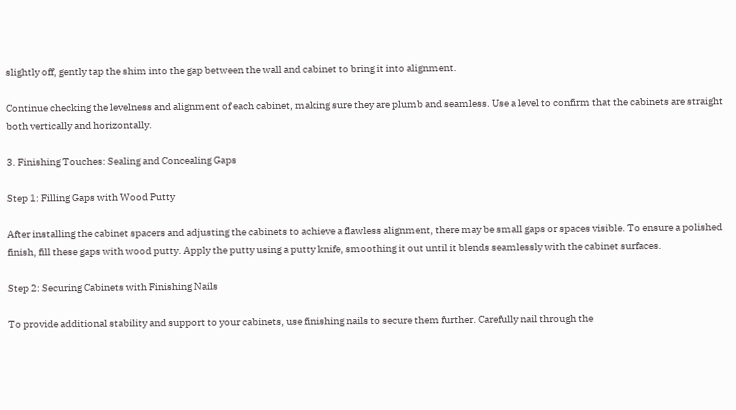slightly off, gently tap the shim into the gap between the wall and cabinet to bring it into alignment.

Continue checking the levelness and alignment of each cabinet, making sure they are plumb and seamless. Use a level to confirm that the cabinets are straight both vertically and horizontally.

3. Finishing Touches: Sealing and Concealing Gaps

Step 1: Filling Gaps with Wood Putty

After installing the cabinet spacers and adjusting the cabinets to achieve a flawless alignment, there may be small gaps or spaces visible. To ensure a polished finish, fill these gaps with wood putty. Apply the putty using a putty knife, smoothing it out until it blends seamlessly with the cabinet surfaces.

Step 2: Securing Cabinets with Finishing Nails

To provide additional stability and support to your cabinets, use finishing nails to secure them further. Carefully nail through the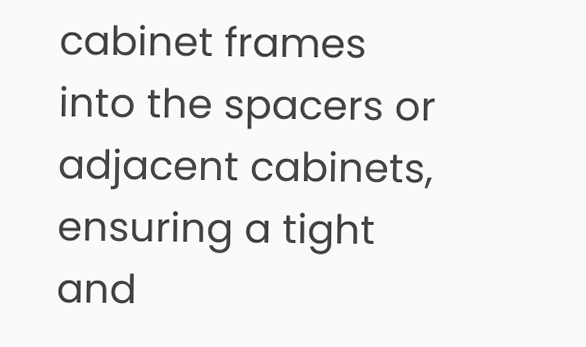cabinet frames into the spacers or adjacent cabinets, ensuring a tight and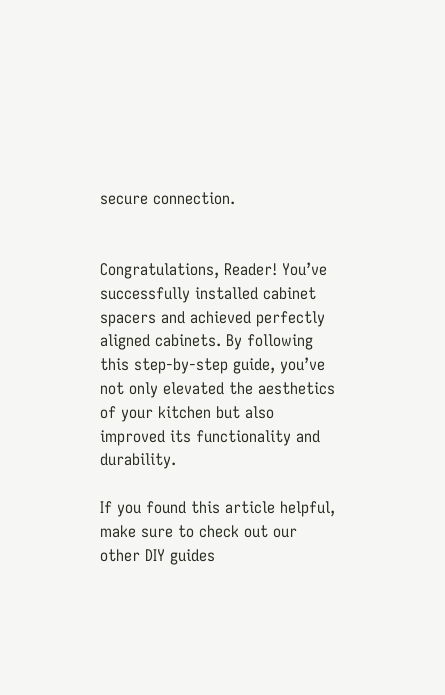secure connection.


Congratulations, Reader! You’ve successfully installed cabinet spacers and achieved perfectly aligned cabinets. By following this step-by-step guide, you’ve not only elevated the aesthetics of your kitchen but also improved its functionality and durability.

If you found this article helpful, make sure to check out our other DIY guides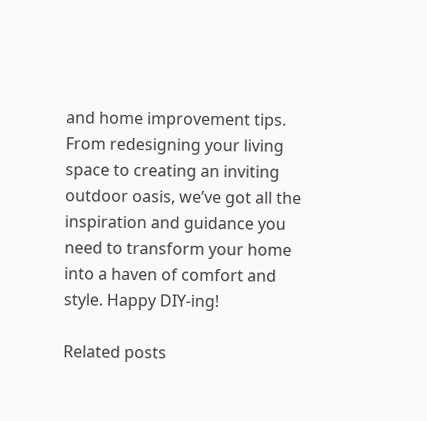and home improvement tips. From redesigning your living space to creating an inviting outdoor oasis, we’ve got all the inspiration and guidance you need to transform your home into a haven of comfort and style. Happy DIY-ing!

Related posts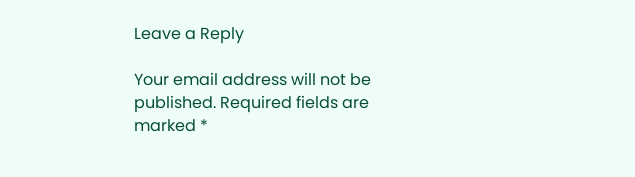Leave a Reply

Your email address will not be published. Required fields are marked *